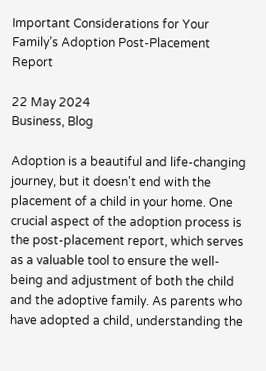Important Considerations for Your Family’s Adoption Post-Placement Report

22 May 2024
Business, Blog

Adoption is a beautiful and life-changing journey, but it doesn't end with the placement of a child in your home. One crucial aspect of the adoption process is the post-placement report, which serves as a valuable tool to ensure the well-being and adjustment of both the child and the adoptive family. As parents who have adopted a child, understanding the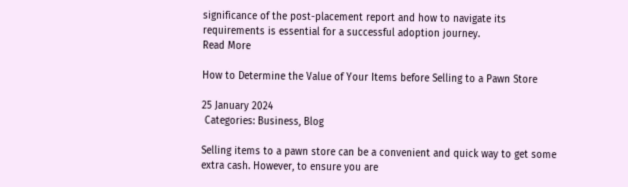significance of the post-placement report and how to navigate its requirements is essential for a successful adoption journey.
Read More

How to Determine the Value of Your Items before Selling to a Pawn Store

25 January 2024
 Categories: Business, Blog

Selling items to a pawn store can be a convenient and quick way to get some extra cash. However, to ensure you are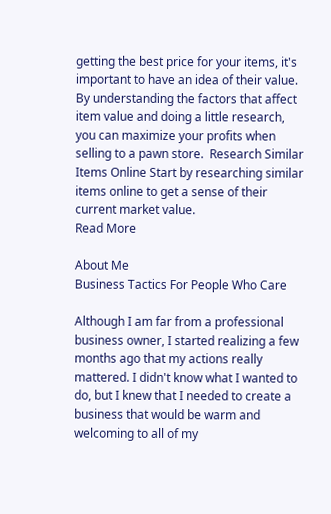getting the best price for your items, it's important to have an idea of their value. By understanding the factors that affect item value and doing a little research, you can maximize your profits when selling to a pawn store.  Research Similar Items Online Start by researching similar items online to get a sense of their current market value.
Read More

About Me
Business Tactics For People Who Care

Although I am far from a professional business owner, I started realizing a few months ago that my actions really mattered. I didn't know what I wanted to do, but I knew that I needed to create a business that would be warm and welcoming to all of my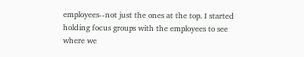employees--not just the ones at the top. I started holding focus groups with the employees to see where we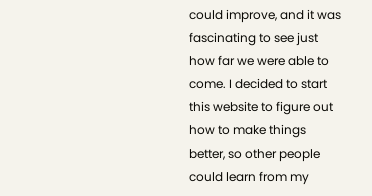could improve, and it was fascinating to see just how far we were able to come. I decided to start this website to figure out how to make things better, so other people could learn from my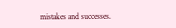mistakes and successes.